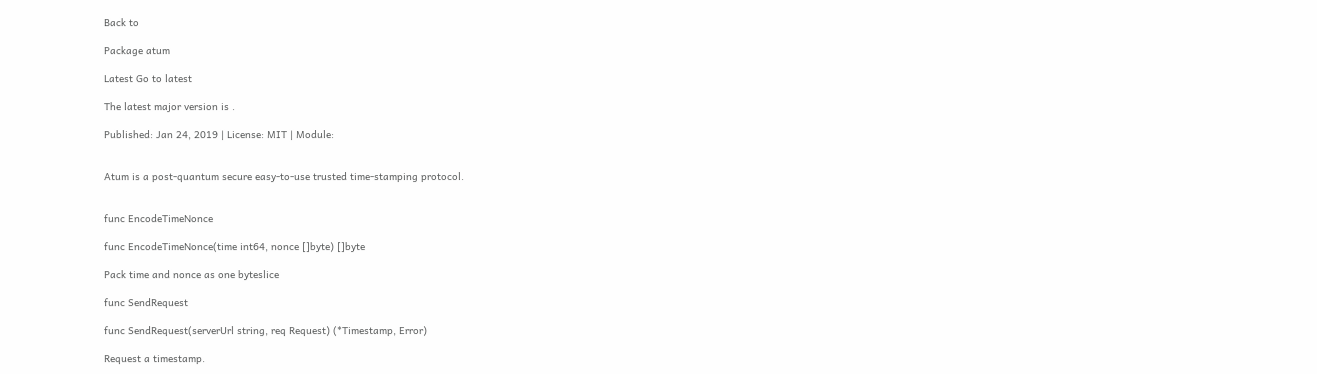Back to

Package atum

Latest Go to latest

The latest major version is .

Published: Jan 24, 2019 | License: MIT | Module:


Atum is a post-quantum secure easy-to-use trusted time-stamping protocol.


func EncodeTimeNonce

func EncodeTimeNonce(time int64, nonce []byte) []byte

Pack time and nonce as one byteslice

func SendRequest

func SendRequest(serverUrl string, req Request) (*Timestamp, Error)

Request a timestamp.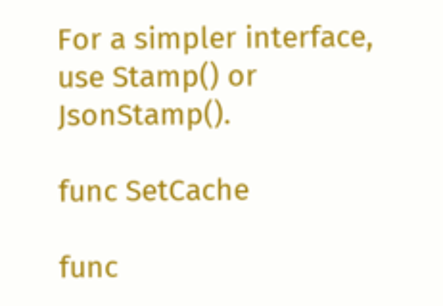For a simpler interface, use Stamp() or JsonStamp().

func SetCache

func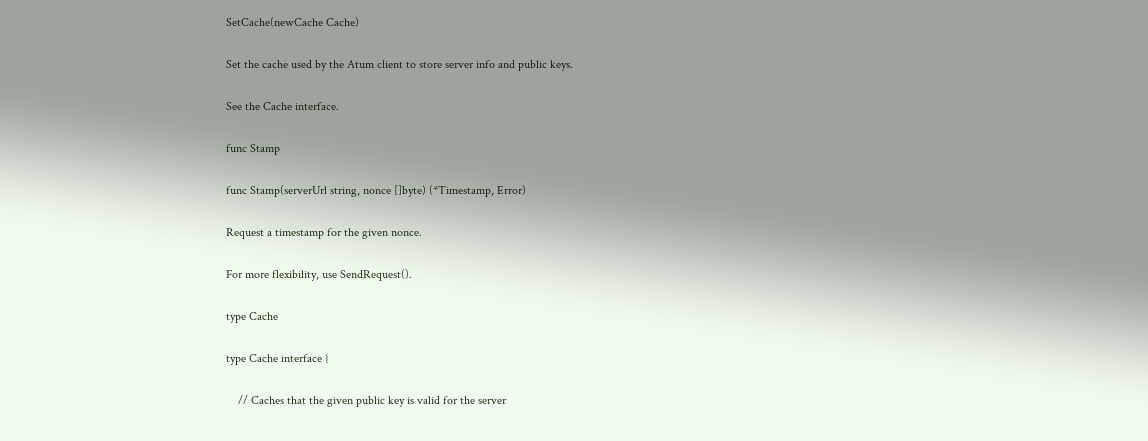SetCache(newCache Cache)

Set the cache used by the Atum client to store server info and public keys.

See the Cache interface.

func Stamp

func Stamp(serverUrl string, nonce []byte) (*Timestamp, Error)

Request a timestamp for the given nonce.

For more flexibility, use SendRequest().

type Cache

type Cache interface {

    // Caches that the given public key is valid for the server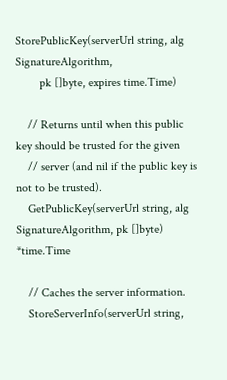StorePublicKey(serverUrl string, alg SignatureAlgorithm,
        pk []byte, expires time.Time)

    // Returns until when this public key should be trusted for the given
    // server (and nil if the public key is not to be trusted).
    GetPublicKey(serverUrl string, alg SignatureAlgorithm, pk []byte) *time.Time

    // Caches the server information.
    StoreServerInfo(serverUrl string,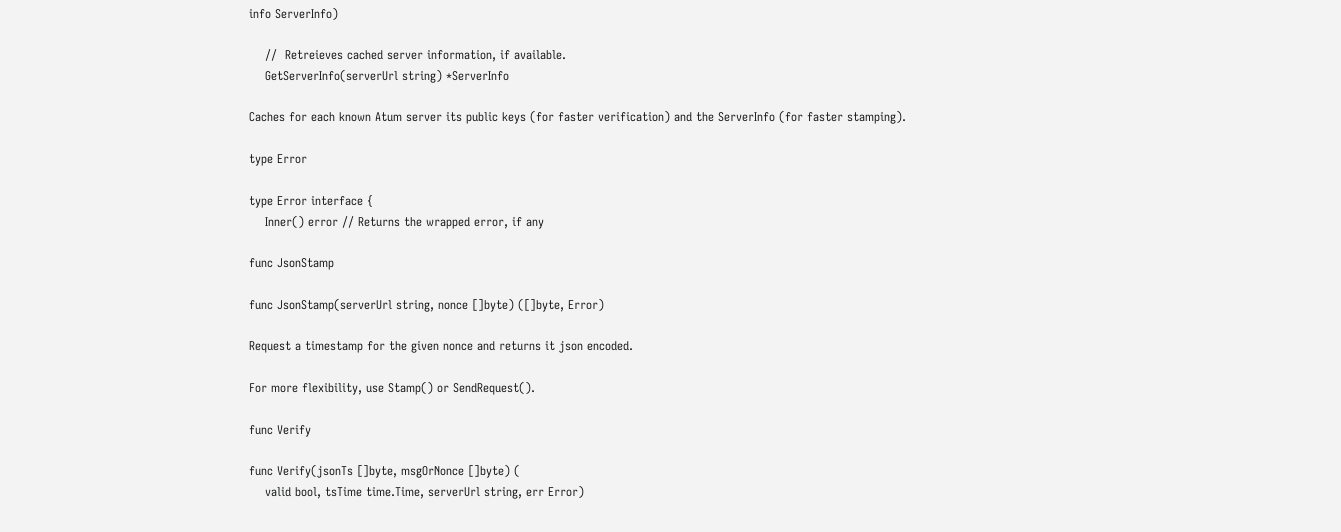info ServerInfo)

    //  Retreieves cached server information, if available.
    GetServerInfo(serverUrl string) *ServerInfo

Caches for each known Atum server its public keys (for faster verification) and the ServerInfo (for faster stamping).

type Error

type Error interface {
    Inner() error // Returns the wrapped error, if any

func JsonStamp

func JsonStamp(serverUrl string, nonce []byte) ([]byte, Error)

Request a timestamp for the given nonce and returns it json encoded.

For more flexibility, use Stamp() or SendRequest().

func Verify

func Verify(jsonTs []byte, msgOrNonce []byte) (
    valid bool, tsTime time.Time, serverUrl string, err Error)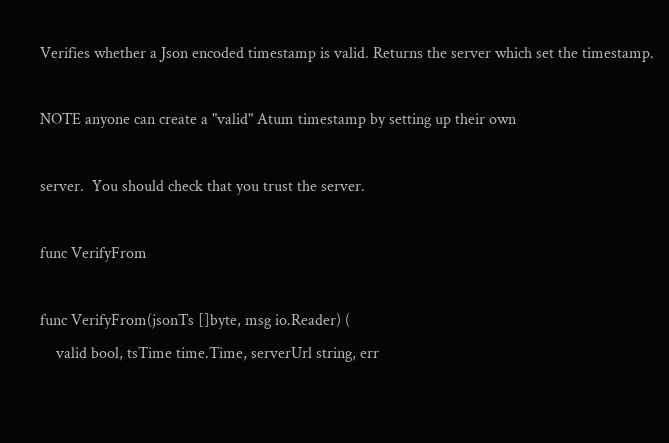Verifies whether a Json encoded timestamp is valid. Returns the server which set the timestamp.

NOTE anyone can create a "valid" Atum timestamp by setting up their own

server.  You should check that you trust the server.

func VerifyFrom

func VerifyFrom(jsonTs []byte, msg io.Reader) (
    valid bool, tsTime time.Time, serverUrl string, err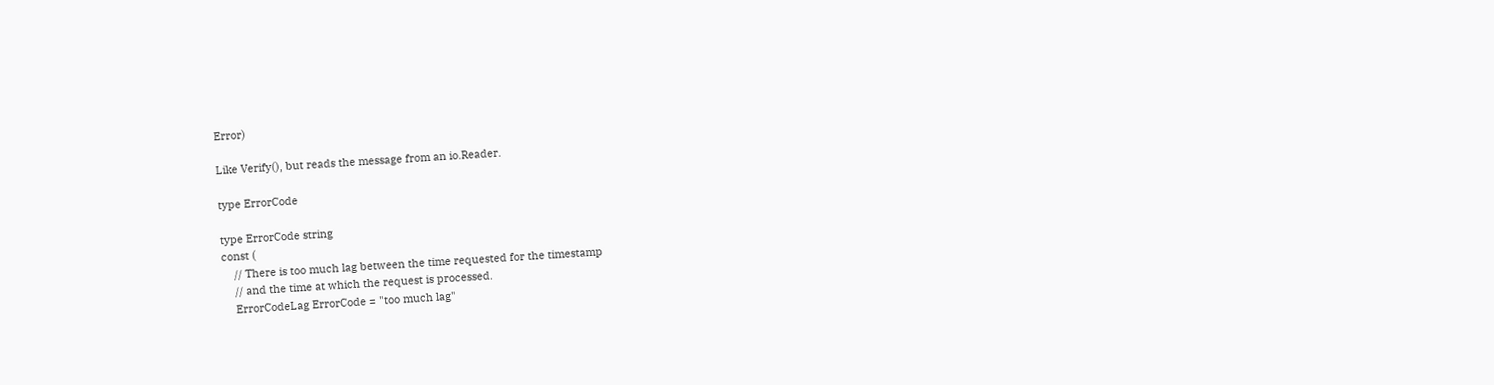Error)

Like Verify(), but reads the message from an io.Reader.

type ErrorCode

type ErrorCode string
const (
    // There is too much lag between the time requested for the timestamp
    // and the time at which the request is processed.
    ErrorCodeLag ErrorCode = "too much lag"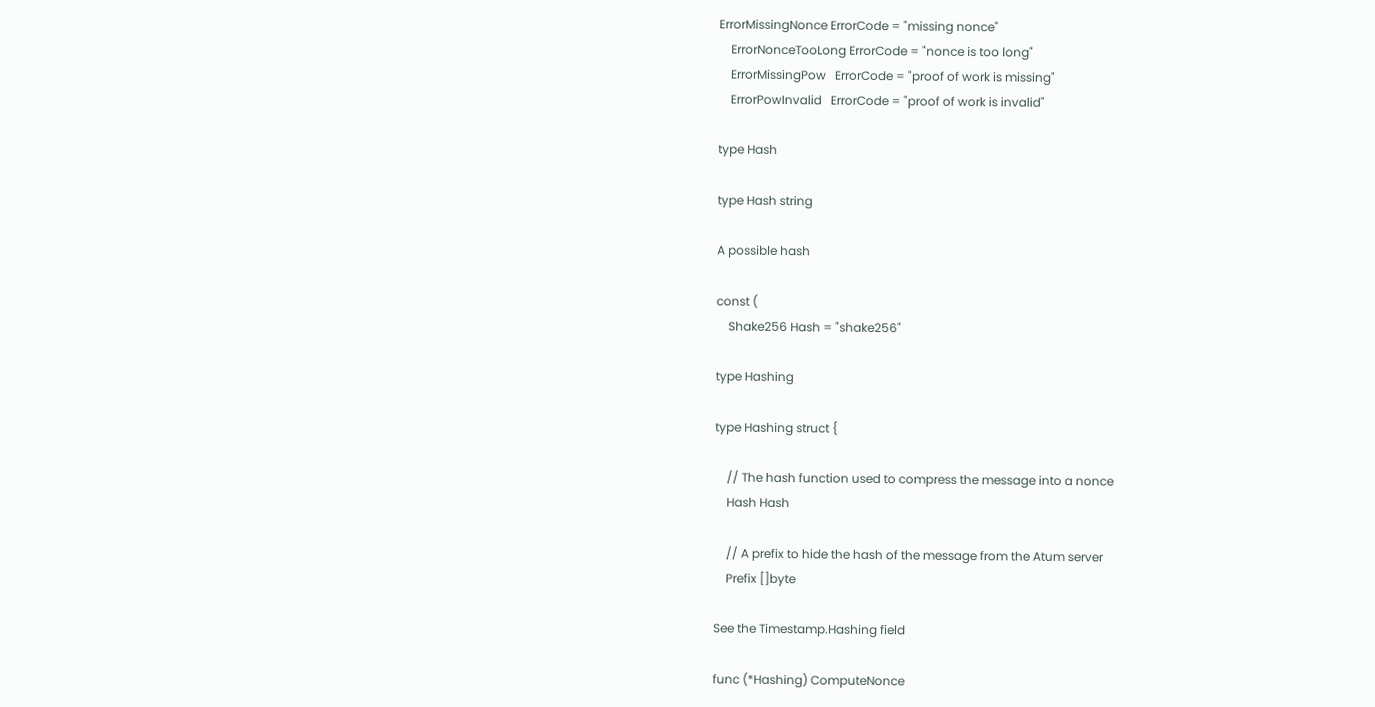ErrorMissingNonce ErrorCode = "missing nonce"
    ErrorNonceTooLong ErrorCode = "nonce is too long"
    ErrorMissingPow   ErrorCode = "proof of work is missing"
    ErrorPowInvalid   ErrorCode = "proof of work is invalid"

type Hash

type Hash string

A possible hash

const (
    Shake256 Hash = "shake256"

type Hashing

type Hashing struct {

    // The hash function used to compress the message into a nonce
    Hash Hash

    // A prefix to hide the hash of the message from the Atum server
    Prefix []byte

See the Timestamp.Hashing field

func (*Hashing) ComputeNonce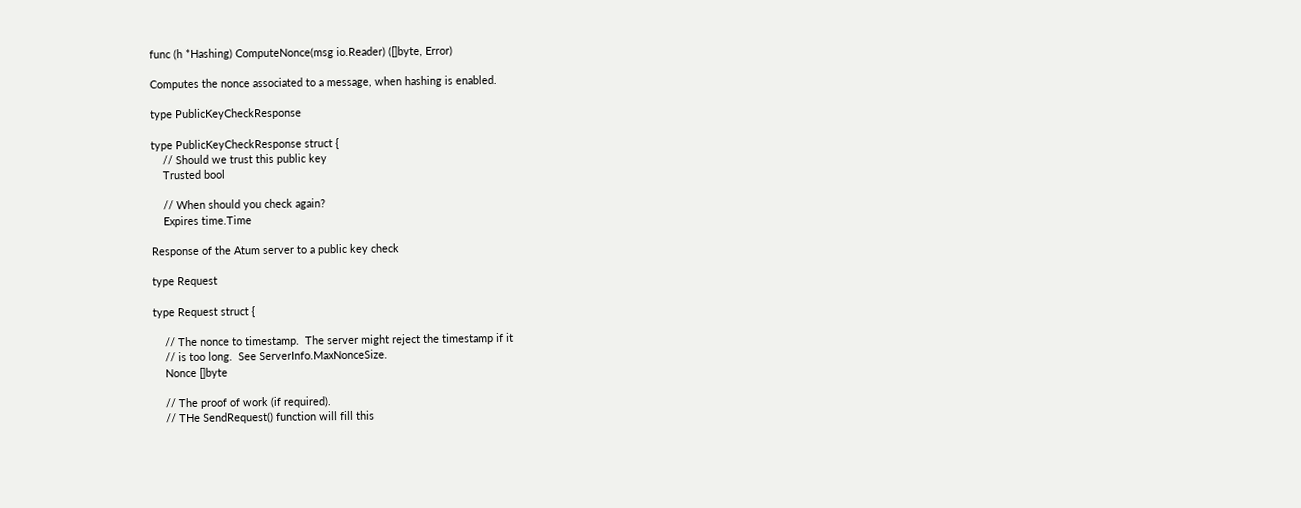func (h *Hashing) ComputeNonce(msg io.Reader) ([]byte, Error)

Computes the nonce associated to a message, when hashing is enabled.

type PublicKeyCheckResponse

type PublicKeyCheckResponse struct {
    // Should we trust this public key
    Trusted bool

    // When should you check again?
    Expires time.Time

Response of the Atum server to a public key check

type Request

type Request struct {

    // The nonce to timestamp.  The server might reject the timestamp if it
    // is too long.  See ServerInfo.MaxNonceSize.
    Nonce []byte

    // The proof of work (if required).
    // THe SendRequest() function will fill this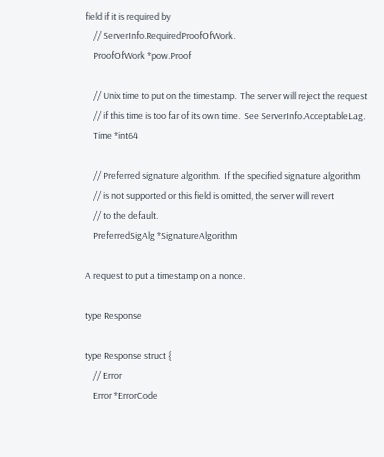field if it is required by
    // ServerInfo.RequiredProofOfWork.
    ProofOfWork *pow.Proof

    // Unix time to put on the timestamp.  The server will reject the request
    // if this time is too far of its own time.  See ServerInfo.AcceptableLag.
    Time *int64

    // Preferred signature algorithm.  If the specified signature algorithm
    // is not supported or this field is omitted, the server will revert
    // to the default.
    PreferredSigAlg *SignatureAlgorithm

A request to put a timestamp on a nonce.

type Response

type Response struct {
    // Error
    Error *ErrorCode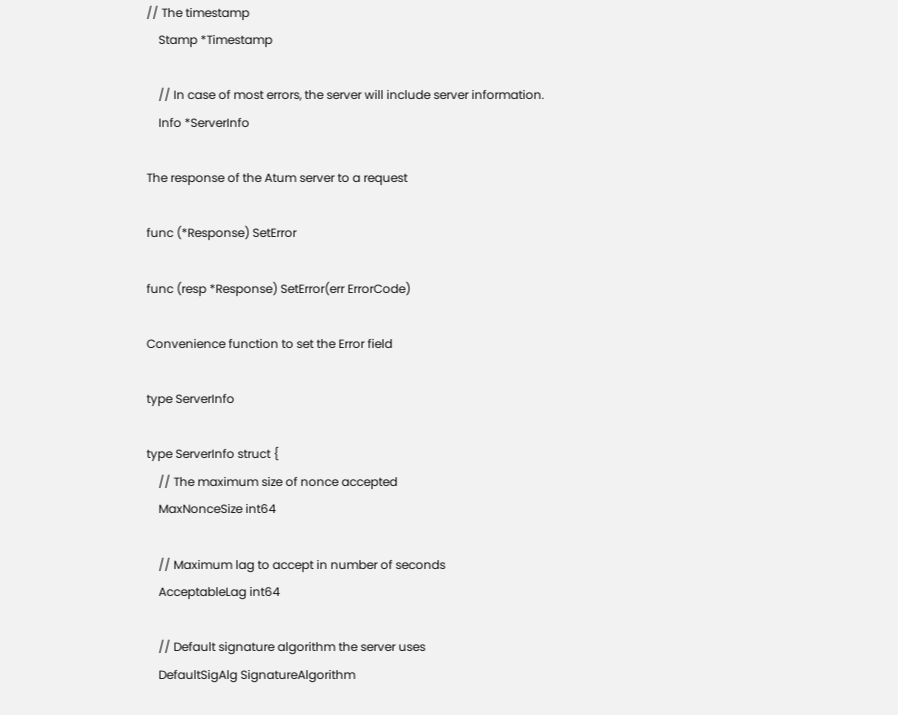// The timestamp
    Stamp *Timestamp

    // In case of most errors, the server will include server information.
    Info *ServerInfo

The response of the Atum server to a request

func (*Response) SetError

func (resp *Response) SetError(err ErrorCode)

Convenience function to set the Error field

type ServerInfo

type ServerInfo struct {
    // The maximum size of nonce accepted
    MaxNonceSize int64

    // Maximum lag to accept in number of seconds
    AcceptableLag int64

    // Default signature algorithm the server uses
    DefaultSigAlg SignatureAlgorithm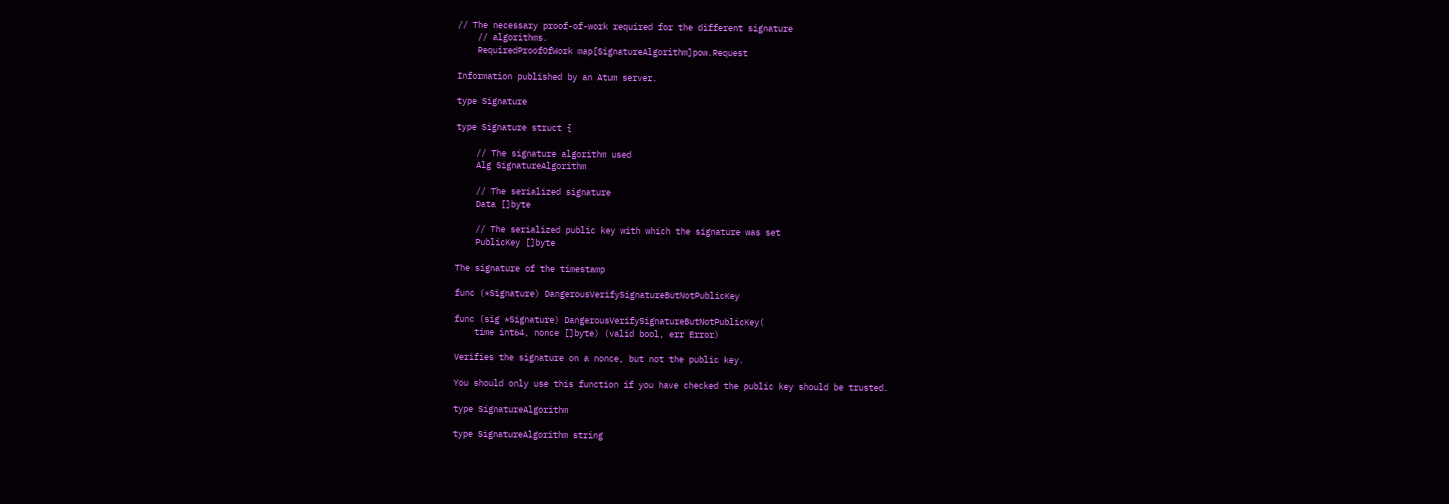// The necessary proof-of-work required for the different signature
    // algorithms.
    RequiredProofOfWork map[SignatureAlgorithm]pow.Request

Information published by an Atum server.

type Signature

type Signature struct {

    // The signature algorithm used
    Alg SignatureAlgorithm

    // The serialized signature
    Data []byte

    // The serialized public key with which the signature was set
    PublicKey []byte

The signature of the timestamp

func (*Signature) DangerousVerifySignatureButNotPublicKey

func (sig *Signature) DangerousVerifySignatureButNotPublicKey(
    time int64, nonce []byte) (valid bool, err Error)

Verifies the signature on a nonce, but not the public key.

You should only use this function if you have checked the public key should be trusted.

type SignatureAlgorithm

type SignatureAlgorithm string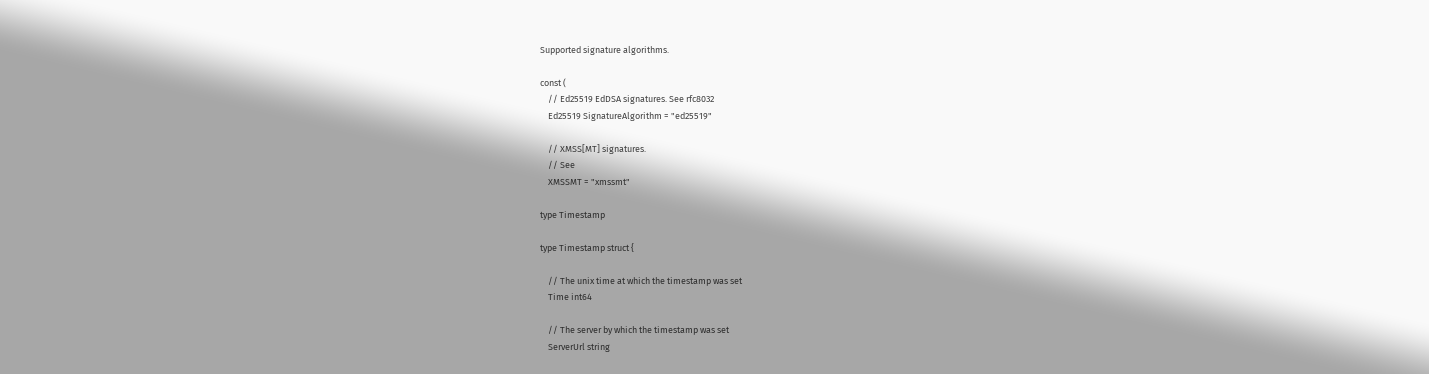Supported signature algorithms.

const (
    // Ed25519 EdDSA signatures. See rfc8032
    Ed25519 SignatureAlgorithm = "ed25519"

    // XMSS[MT] signatures.
    // See
    XMSSMT = "xmssmt"

type Timestamp

type Timestamp struct {

    // The unix time at which the timestamp was set
    Time int64

    // The server by which the timestamp was set
    ServerUrl string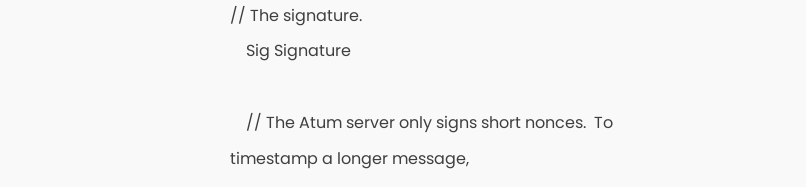// The signature.
    Sig Signature

    // The Atum server only signs short nonces.  To timestamp a longer message,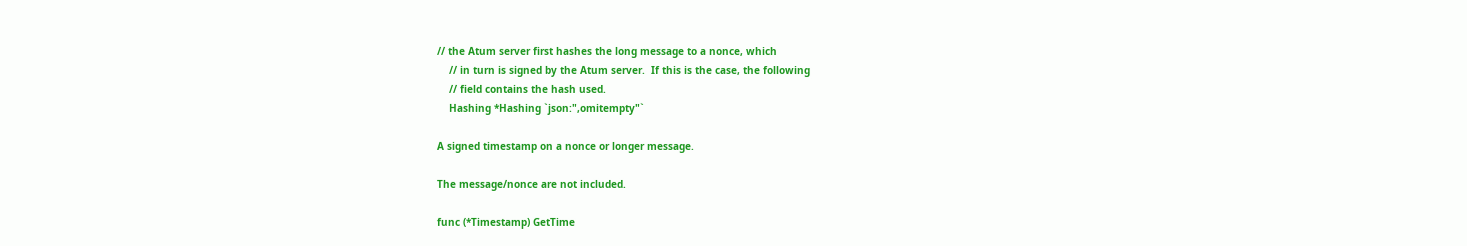// the Atum server first hashes the long message to a nonce, which
    // in turn is signed by the Atum server.  If this is the case, the following
    // field contains the hash used.
    Hashing *Hashing `json:",omitempty"`

A signed timestamp on a nonce or longer message.

The message/nonce are not included.

func (*Timestamp) GetTime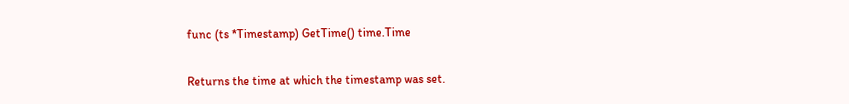func (ts *Timestamp) GetTime() time.Time

Returns the time at which the timestamp was set.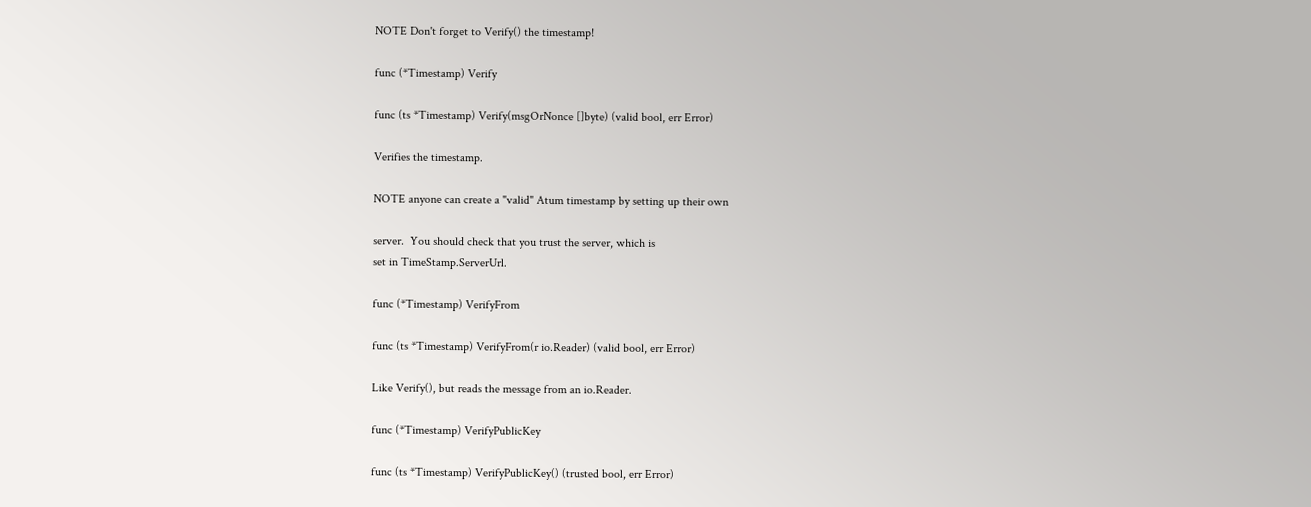NOTE Don't forget to Verify() the timestamp!

func (*Timestamp) Verify

func (ts *Timestamp) Verify(msgOrNonce []byte) (valid bool, err Error)

Verifies the timestamp.

NOTE anyone can create a "valid" Atum timestamp by setting up their own

server.  You should check that you trust the server, which is
set in TimeStamp.ServerUrl.

func (*Timestamp) VerifyFrom

func (ts *Timestamp) VerifyFrom(r io.Reader) (valid bool, err Error)

Like Verify(), but reads the message from an io.Reader.

func (*Timestamp) VerifyPublicKey

func (ts *Timestamp) VerifyPublicKey() (trusted bool, err Error)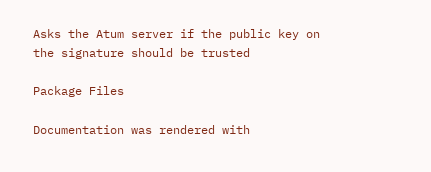Asks the Atum server if the public key on the signature should be trusted

Package Files

Documentation was rendered with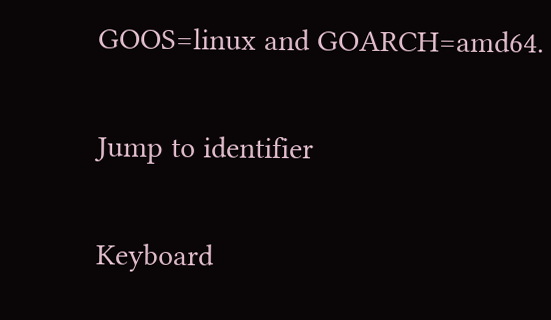GOOS=linux and GOARCH=amd64.

Jump to identifier

Keyboard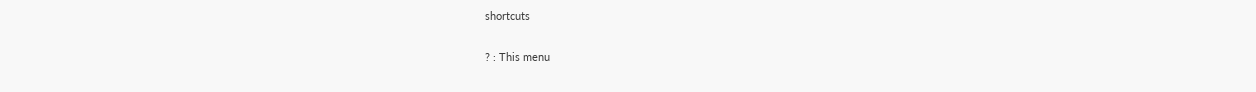shortcuts

? : This menu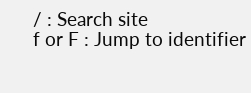/ : Search site
f or F : Jump to identifier